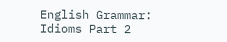English Grammar: Idioms Part 2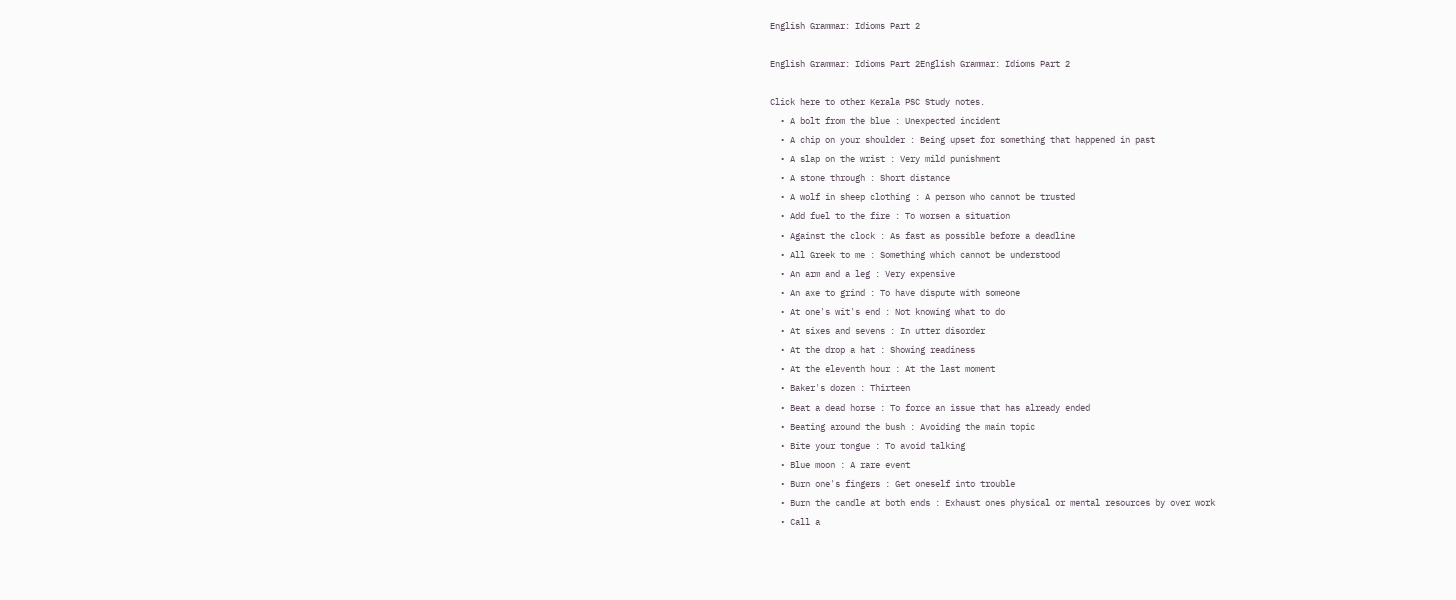English Grammar: Idioms Part 2

English Grammar: Idioms Part 2English Grammar: Idioms Part 2

Click here to other Kerala PSC Study notes.
  • A bolt from the blue : Unexpected incident
  • A chip on your shoulder : Being upset for something that happened in past
  • A slap on the wrist : Very mild punishment
  • A stone through : Short distance
  • A wolf in sheep clothing : A person who cannot be trusted
  • Add fuel to the fire : To worsen a situation
  • Against the clock : As fast as possible before a deadline
  • All Greek to me : Something which cannot be understood
  • An arm and a leg : Very expensive
  • An axe to grind : To have dispute with someone
  • At one's wit's end : Not knowing what to do
  • At sixes and sevens : In utter disorder
  • At the drop a hat : Showing readiness
  • At the eleventh hour : At the last moment
  • Baker's dozen : Thirteen
  • Beat a dead horse : To force an issue that has already ended
  • Beating around the bush : Avoiding the main topic
  • Bite your tongue : To avoid talking
  • Blue moon : A rare event
  • Burn one's fingers : Get oneself into trouble
  • Burn the candle at both ends : Exhaust ones physical or mental resources by over work
  • Call a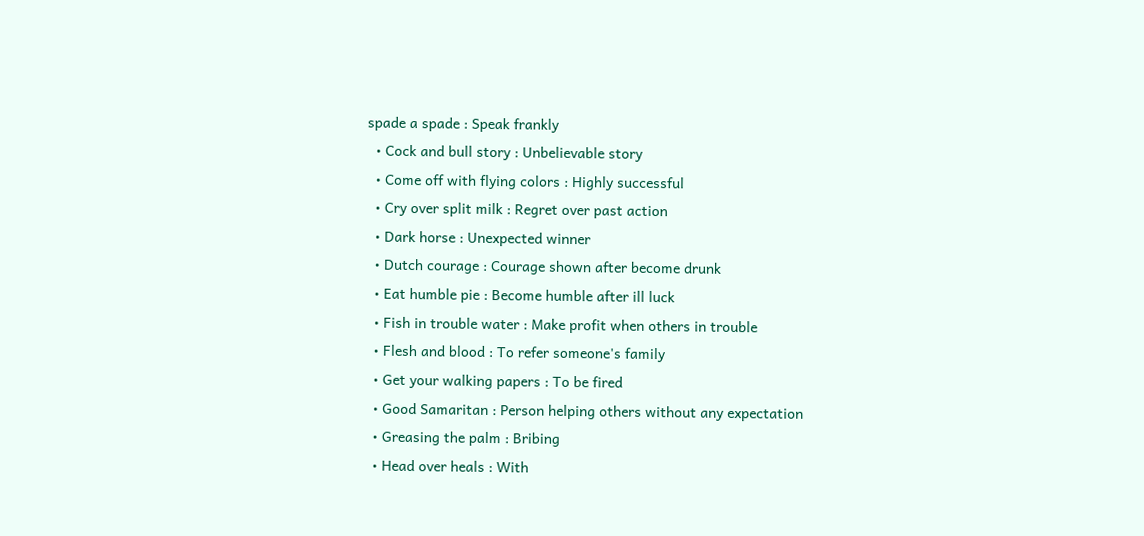spade a spade : Speak frankly
  • Cock and bull story : Unbelievable story
  • Come off with flying colors : Highly successful
  • Cry over split milk : Regret over past action
  • Dark horse : Unexpected winner
  • Dutch courage : Courage shown after become drunk
  • Eat humble pie : Become humble after ill luck
  • Fish in trouble water : Make profit when others in trouble
  • Flesh and blood : To refer someone's family
  • Get your walking papers : To be fired
  • Good Samaritan : Person helping others without any expectation
  • Greasing the palm : Bribing
  • Head over heals : With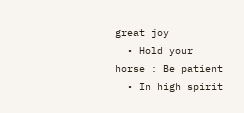great joy
  • Hold your horse : Be patient
  • In high spirit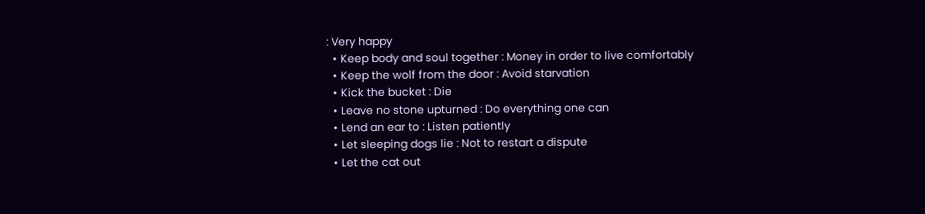: Very happy
  • Keep body and soul together : Money in order to live comfortably
  • Keep the wolf from the door : Avoid starvation
  • Kick the bucket : Die
  • Leave no stone upturned : Do everything one can
  • Lend an ear to : Listen patiently
  • Let sleeping dogs lie : Not to restart a dispute
  • Let the cat out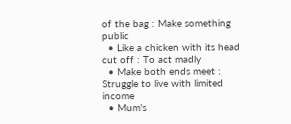of the bag : Make something public
  • Like a chicken with its head cut off : To act madly
  • Make both ends meet : Struggle to live with limited income
  • Mum's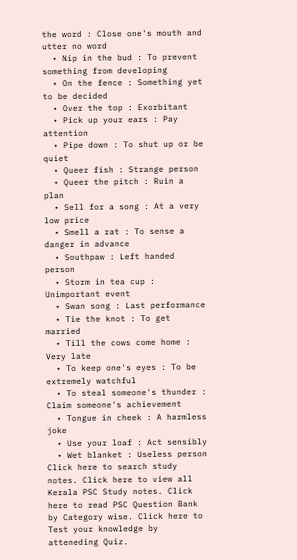the word : Close one's mouth and utter no word
  • Nip in the bud : To prevent something from developing
  • On the fence : Something yet to be decided
  • Over the top : Exorbitant
  • Pick up your ears : Pay attention
  • Pipe down : To shut up or be quiet
  • Queer fish : Strange person
  • Queer the pitch : Ruin a plan
  • Sell for a song : At a very low price
  • Smell a rat : To sense a danger in advance
  • Southpaw : Left handed person
  • Storm in tea cup : Unimportant event
  • Swan song : Last performance
  • Tie the knot : To get married
  • Till the cows come home : Very late
  • To keep one's eyes : To be extremely watchful
  • To steal someone's thunder : Claim someone's achievement
  • Tongue in cheek : A harmless joke
  • Use your loaf : Act sensibly
  • Wet blanket : Useless person
Click here to search study notes. Click here to view all Kerala PSC Study notes. Click here to read PSC Question Bank by Category wise. Click here to Test your knowledge by atteneding Quiz.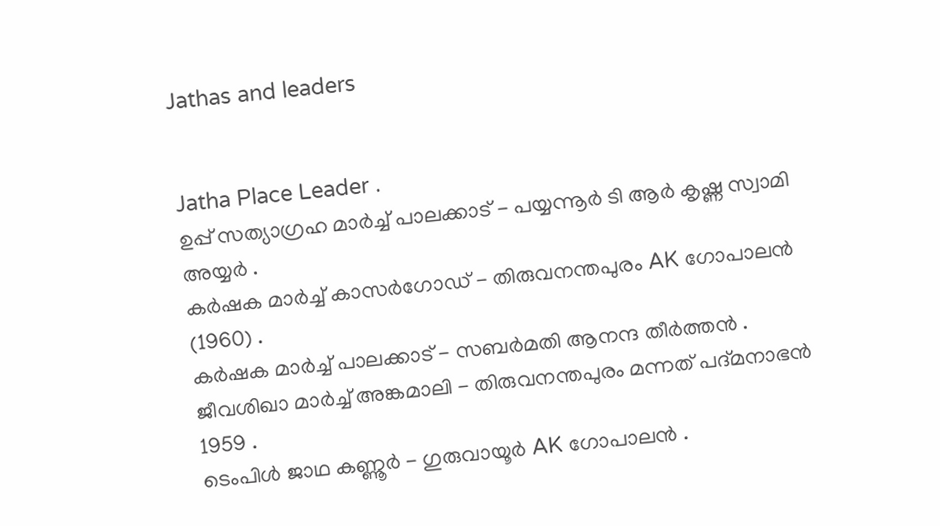Jathas and leaders


Jatha Place Leader .
ഉപ്പ് സത്യാഗ്രഹ മാർച്ച്‌ പാലക്കാട്‌ - പയ്യന്നൂർ ടി ആർ കൃഷ്ണ സ്വാമി അയ്യർ .
കർഷക മാർച്ച്‌ കാസർഗോഡ് - തിരുവനന്തപുരം AK ഗോപാലൻ (1960) .
കർഷക മാർച്ച്‌ പാലക്കാട്‌ - സബർമതി ആനന്ദ തീർത്തൻ .
ജീവശിഖാ മാർച്ച്‌ അങ്കമാലി - തിരുവനന്തപുരം മന്നത് പദ്മനാഭൻ 1959 .
ടെംപിൾ ജാഥ കണ്ണൂർ - ഗുരുവായൂർ AK ഗോപാലൻ .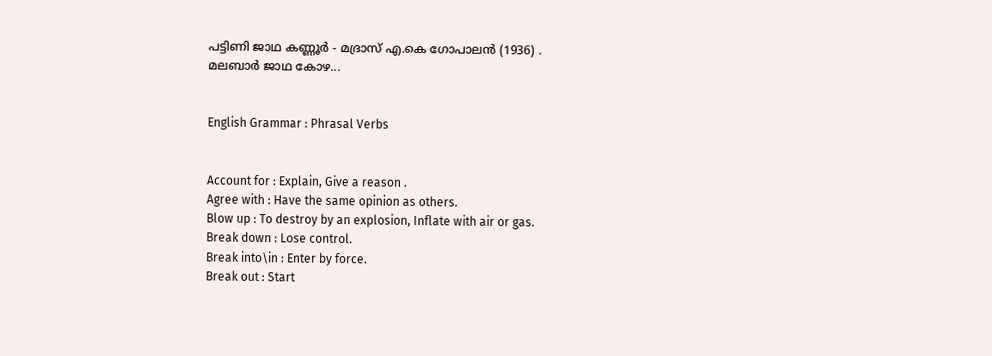പട്ടിണി ജാഥ കണ്ണൂർ - മദ്രാസ് എ.കെ ഗോപാലൻ (1936) .
മലബാർ ജാഥ കോഴ...


English Grammar : Phrasal Verbs


Account for : Explain, Give a reason .
Agree with : Have the same opinion as others.
Blow up : To destroy by an explosion, Inflate with air or gas.
Break down : Lose control.
Break into\in : Enter by force.
Break out : Start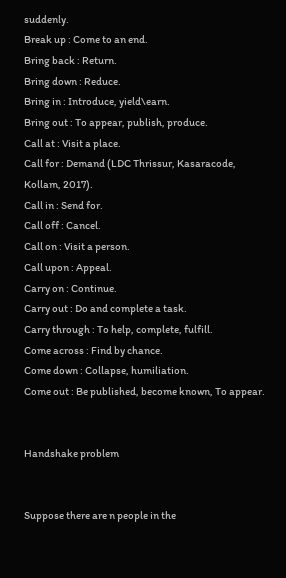suddenly.
Break up : Come to an end.
Bring back : Return.
Bring down : Reduce.
Bring in : Introduce, yield\earn.
Bring out : To appear, publish, produce.
Call at : Visit a place.
Call for : Demand (LDC Thrissur, Kasaracode, Kollam, 2017).
Call in : Send for.
Call off : Cancel.
Call on : Visit a person.
Call upon : Appeal.
Carry on : Continue.
Carry out : Do and complete a task.
Carry through : To help, complete, fulfill.
Come across : Find by chance.
Come down : Collapse, humiliation.
Come out : Be published, become known, To appear.


Handshake problem


Suppose there are n people in the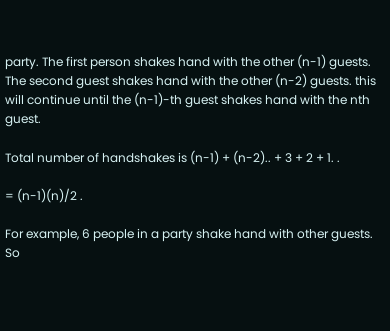party. The first person shakes hand with the other (n-1) guests. The second guest shakes hand with the other (n-2) guests. this will continue until the (n-1)-th guest shakes hand with the nth guest.

Total number of handshakes is (n-1) + (n-2).. + 3 + 2 + 1. .

= (n-1)(n)/2 .

For example, 6 people in a party shake hand with other guests. So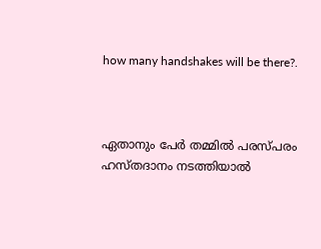how many handshakes will be there?.



ഏതാനും പേര്‍ തമ്മില്‍ പരസ്പരം ഹസ്തദാനം നടത്തിയാല്‍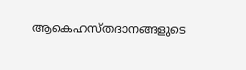ആകെഹസ്തദാനങ്ങളുടെ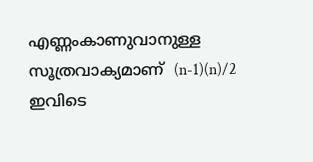എണ്ണംകാണുവാനുള്ള സൂത്രവാക്യമാണ്  (n-1)(n)/2 ഇവിടെ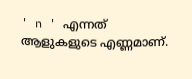' n ' എന്നത് ആളുകളുടെ എണ്ണമാണ്.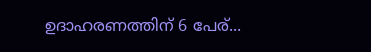ഉദാഹരണത്തിന് 6 പേര്...